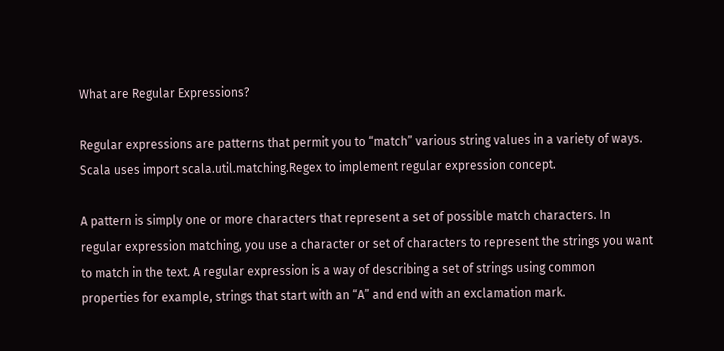What are Regular Expressions?

Regular expressions are patterns that permit you to “match” various string values in a variety of ways. Scala uses import scala.util.matching.Regex to implement regular expression concept.

A pattern is simply one or more characters that represent a set of possible match characters. In regular expression matching, you use a character or set of characters to represent the strings you want to match in the text. A regular expression is a way of describing a set of strings using common properties for example, strings that start with an “A” and end with an exclamation mark.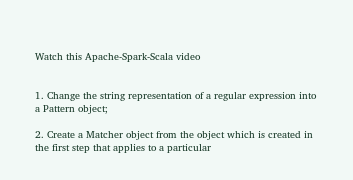Watch this Apache-Spark-Scala video


1. Change the string representation of a regular expression into a Pattern object;

2. Create a Matcher object from the object which is created in the first step that applies to a particular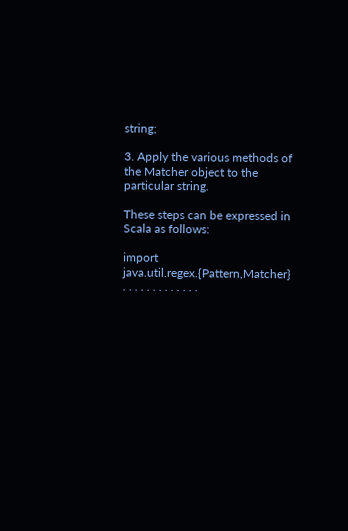string;

3. Apply the various methods of the Matcher object to the particular string.

These steps can be expressed in Scala as follows:

import java.util.regex.{Pattern,Matcher}
. . . . . . . . . . . . .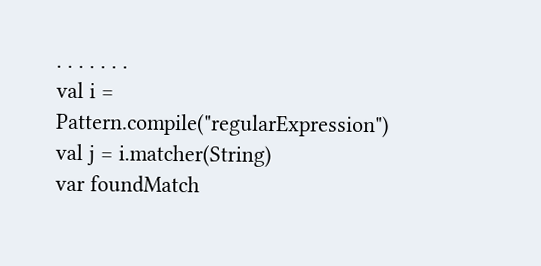. . . . . . .
val i = Pattern.compile("regularExpression")
val j = i.matcher(String)
var foundMatch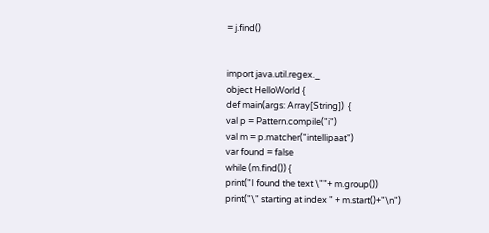= j.find()


import java.util.regex._
object HelloWorld {
def main(args: Array[String])  {
val p = Pattern.compile("i")
val m = p.matcher("intellipaat")
var found = false
while (m.find()) {
print("I found the text \""+ m.group())
print("\" starting at index " + m.start()+"\n")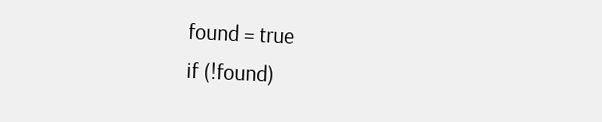found = true
if (!found)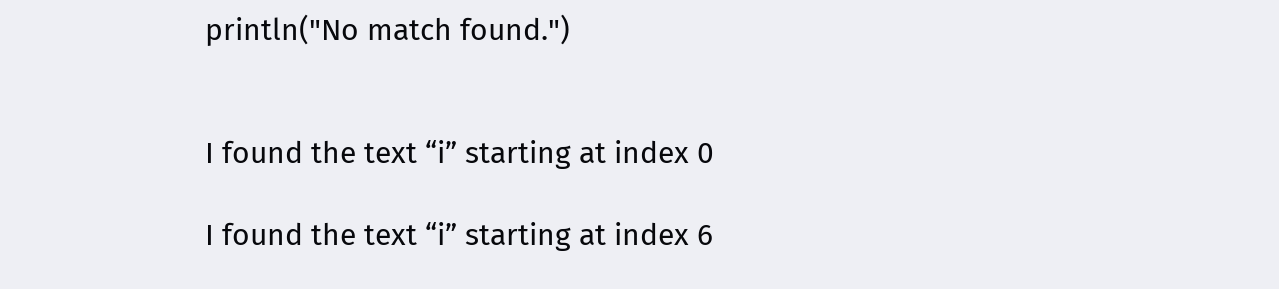println("No match found.")


I found the text “i” starting at index 0

I found the text “i” starting at index 6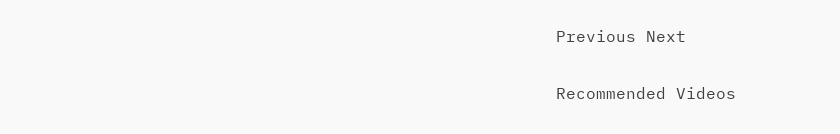Previous Next

Recommended Videos